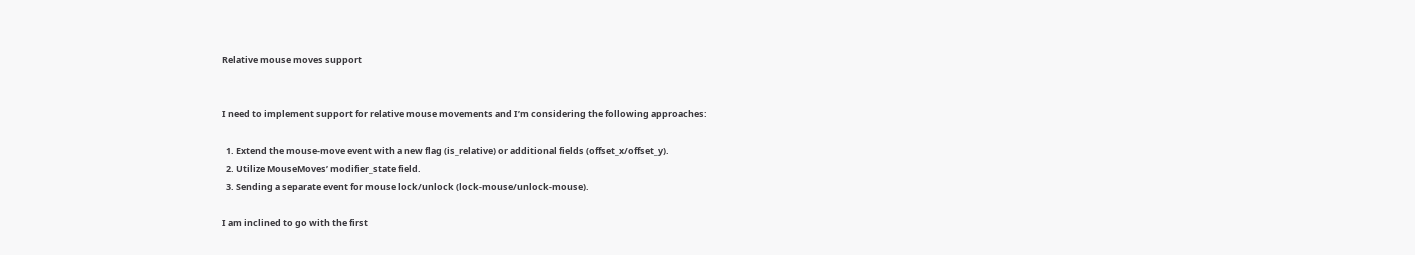Relative mouse moves support


I need to implement support for relative mouse movements and I’m considering the following approaches:

  1. Extend the mouse-move event with a new flag (is_relative) or additional fields (offset_x/offset_y).
  2. Utilize MouseMoves’ modifier_state field.
  3. Sending a separate event for mouse lock/unlock (lock-mouse/unlock-mouse).

I am inclined to go with the first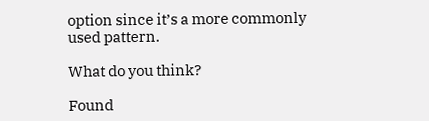option since it’s a more commonly used pattern.

What do you think?

Found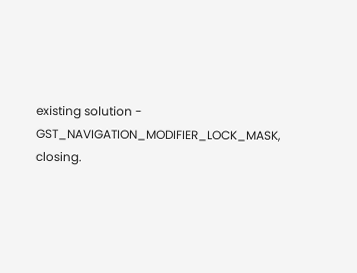existing solution - GST_NAVIGATION_MODIFIER_LOCK_MASK, closing.